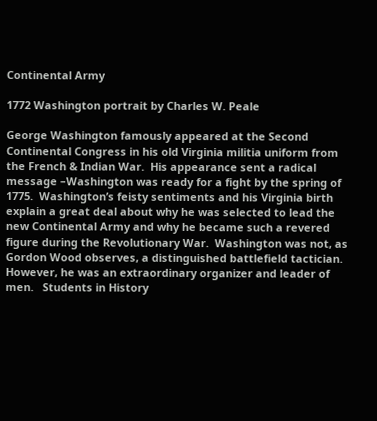Continental Army

1772 Washington portrait by Charles W. Peale

George Washington famously appeared at the Second Continental Congress in his old Virginia militia uniform from the French & Indian War.  His appearance sent a radical message –Washington was ready for a fight by the spring of 1775.  Washington’s feisty sentiments and his Virginia birth explain a great deal about why he was selected to lead the new Continental Army and why he became such a revered figure during the Revolutionary War.  Washington was not, as Gordon Wood observes, a distinguished battlefield tactician.  However, he was an extraordinary organizer and leader of men.   Students in History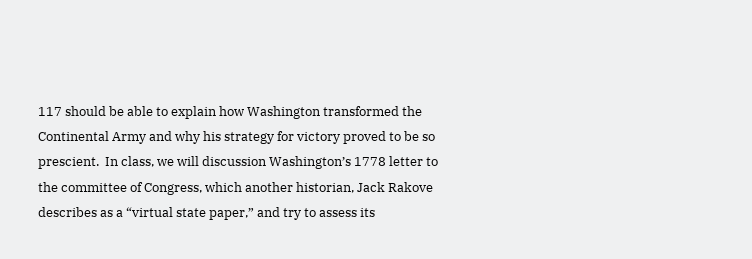117 should be able to explain how Washington transformed the Continental Army and why his strategy for victory proved to be so prescient.  In class, we will discussion Washington’s 1778 letter to the committee of Congress, which another historian, Jack Rakove describes as a “virtual state paper,” and try to assess its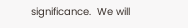significance.  We will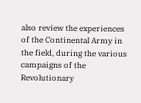also review the experiences of the Continental Army in the field, during the various campaigns of the Revolutionary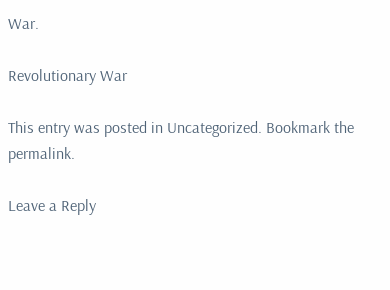War.

Revolutionary War

This entry was posted in Uncategorized. Bookmark the permalink.

Leave a Reply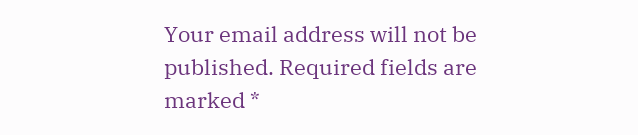Your email address will not be published. Required fields are marked *